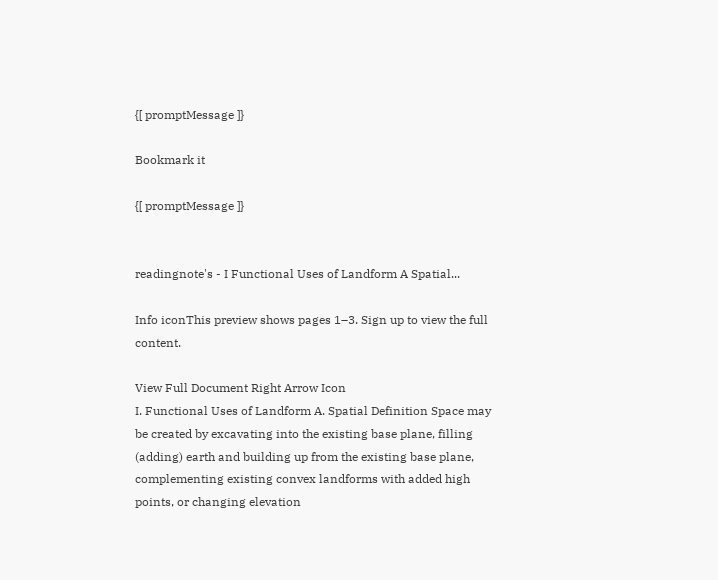{[ promptMessage ]}

Bookmark it

{[ promptMessage ]}


readingnote's - I Functional Uses of Landform A Spatial...

Info iconThis preview shows pages 1–3. Sign up to view the full content.

View Full Document Right Arrow Icon
I. Functional Uses of Landform A. Spatial Definition Space may be created by excavating into the existing base plane, filling (adding) earth and building up from the existing base plane, complementing existing convex landforms with added high points, or changing elevation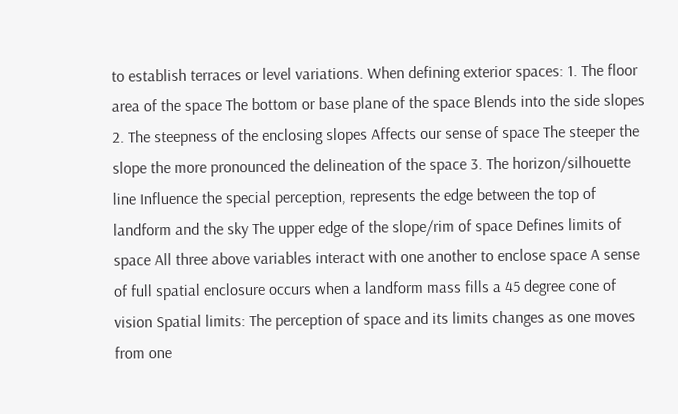to establish terraces or level variations. When defining exterior spaces: 1. The floor area of the space The bottom or base plane of the space Blends into the side slopes 2. The steepness of the enclosing slopes Affects our sense of space The steeper the slope the more pronounced the delineation of the space 3. The horizon/silhouette line Influence the special perception, represents the edge between the top of landform and the sky The upper edge of the slope/rim of space Defines limits of space All three above variables interact with one another to enclose space A sense of full spatial enclosure occurs when a landform mass fills a 45 degree cone of vision Spatial limits: The perception of space and its limits changes as one moves from one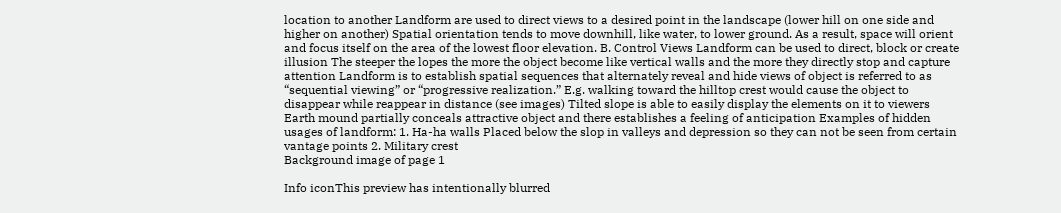location to another Landform are used to direct views to a desired point in the landscape (lower hill on one side and higher on another) Spatial orientation tends to move downhill, like water, to lower ground. As a result, space will orient and focus itself on the area of the lowest floor elevation. B. Control Views Landform can be used to direct, block or create illusion The steeper the lopes the more the object become like vertical walls and the more they directly stop and capture attention Landform is to establish spatial sequences that alternately reveal and hide views of object is referred to as “sequential viewing” or “progressive realization.” E.g. walking toward the hilltop crest would cause the object to disappear while reappear in distance (see images) Tilted slope is able to easily display the elements on it to viewers Earth mound partially conceals attractive object and there establishes a feeling of anticipation Examples of hidden usages of landform: 1. Ha-ha walls Placed below the slop in valleys and depression so they can not be seen from certain vantage points 2. Military crest
Background image of page 1

Info iconThis preview has intentionally blurred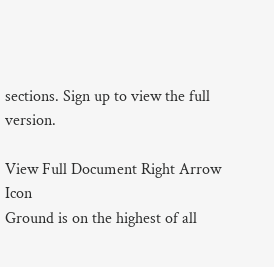sections. Sign up to view the full version.

View Full Document Right Arrow Icon
Ground is on the highest of all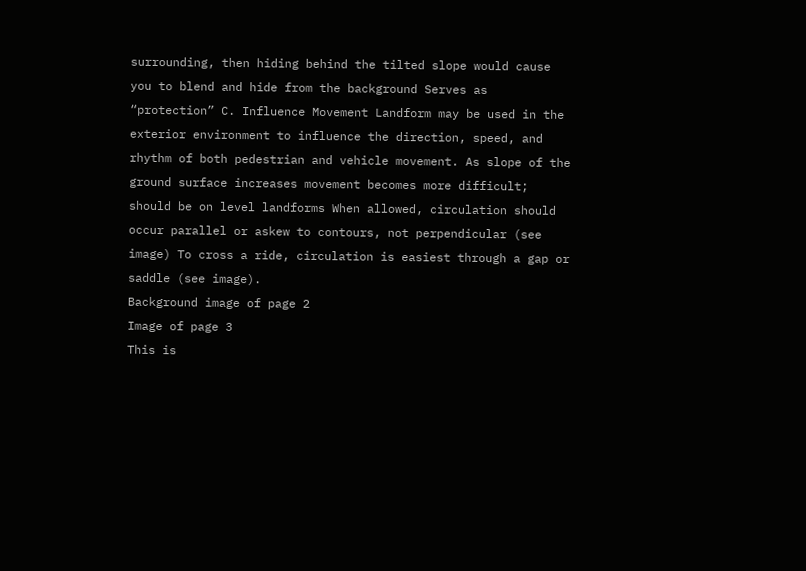surrounding, then hiding behind the tilted slope would cause you to blend and hide from the background Serves as “protection” C. Influence Movement Landform may be used in the exterior environment to influence the direction, speed, and rhythm of both pedestrian and vehicle movement. As slope of the ground surface increases movement becomes more difficult; should be on level landforms When allowed, circulation should occur parallel or askew to contours, not perpendicular (see image) To cross a ride, circulation is easiest through a gap or saddle (see image).
Background image of page 2
Image of page 3
This is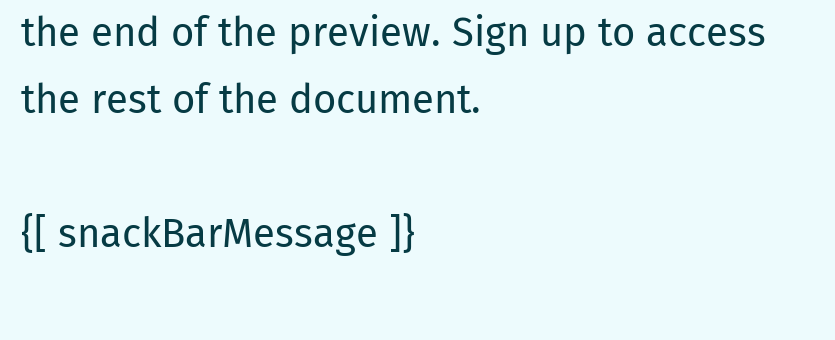the end of the preview. Sign up to access the rest of the document.

{[ snackBarMessage ]}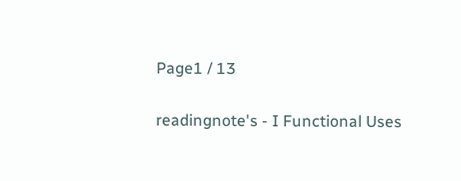Page1 / 13

readingnote's - I Functional Uses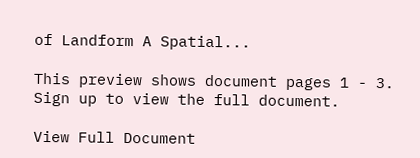of Landform A Spatial...

This preview shows document pages 1 - 3. Sign up to view the full document.

View Full Document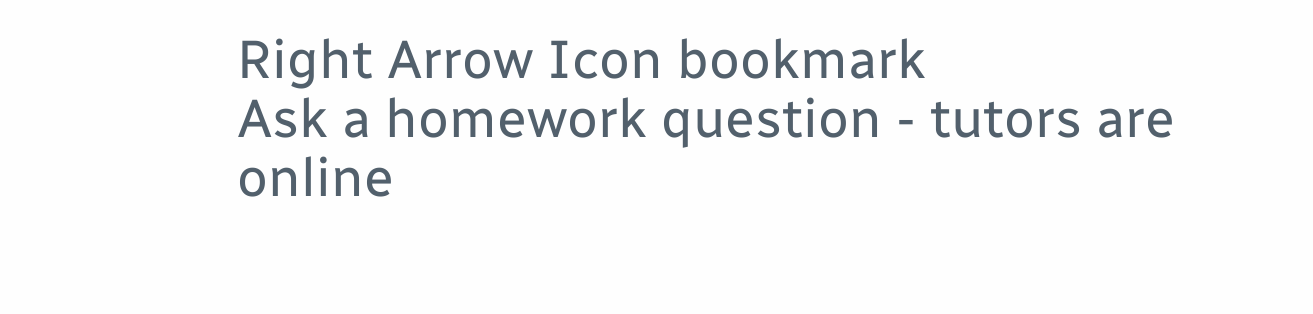Right Arrow Icon bookmark
Ask a homework question - tutors are online